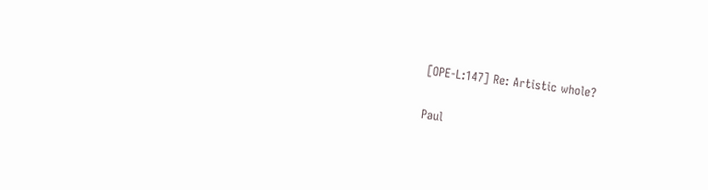[OPE-L:147] Re: Artistic whole?

Paul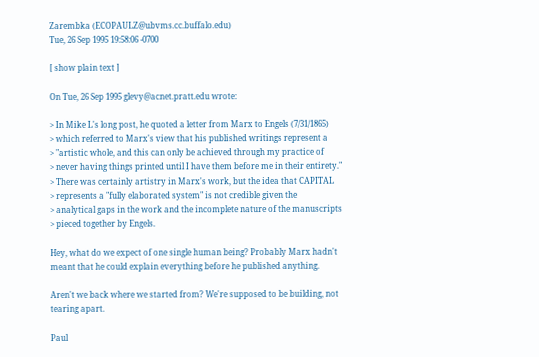Zarembka (ECOPAULZ@ubvms.cc.buffalo.edu)
Tue, 26 Sep 1995 19:58:06 -0700

[ show plain text ]

On Tue, 26 Sep 1995 glevy@acnet.pratt.edu wrote:

> In Mike L's long post, he quoted a letter from Marx to Engels (7/31/1865)
> which referred to Marx's view that his published writings represent a
> "artistic whole, and this can only be achieved through my practice of
> never having things printed until I have them before me in their entirety."
> There was certainly artistry in Marx's work, but the idea that CAPITAL
> represents a "fully elaborated system" is not credible given the
> analytical gaps in the work and the incomplete nature of the manuscripts
> pieced together by Engels.

Hey, what do we expect of one single human being? Probably Marx hadn't
meant that he could explain everything before he published anything.

Aren't we back where we started from? We're supposed to be building, not
tearing apart.

Paul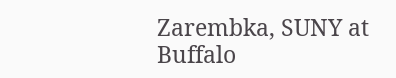Zarembka, SUNY at Buffalo